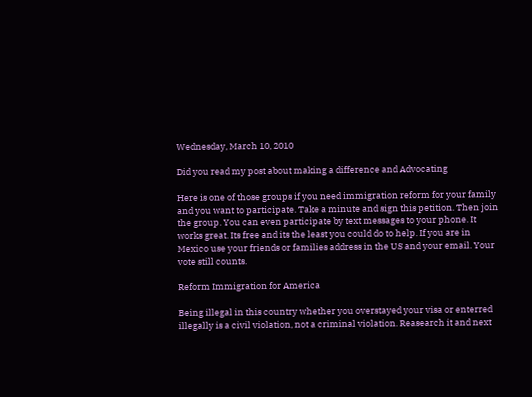Wednesday, March 10, 2010

Did you read my post about making a difference and Advocating

Here is one of those groups if you need immigration reform for your family and you want to participate. Take a minute and sign this petition. Then join the group. You can even participate by text messages to your phone. It works great. Its free and its the least you could do to help. If you are in Mexico use your friends or families address in the US and your email. Your vote still counts.

Reform Immigration for America

Being illegal in this country whether you overstayed your visa or enterred illegally is a civil violation, not a criminal violation. Reasearch it and next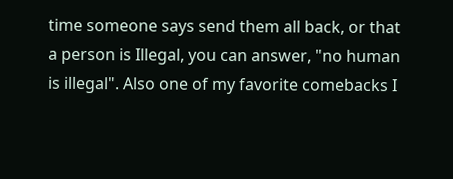time someone says send them all back, or that a person is Illegal, you can answer, "no human is illegal". Also one of my favorite comebacks I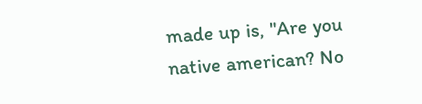made up is, "Are you native american? No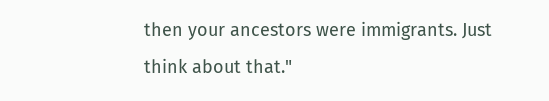then your ancestors were immigrants. Just think about that."